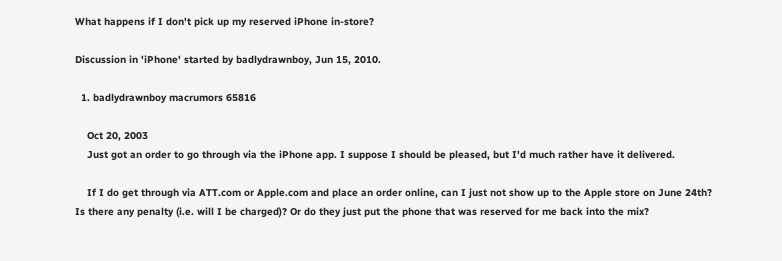What happens if I don't pick up my reserved iPhone in-store?

Discussion in 'iPhone' started by badlydrawnboy, Jun 15, 2010.

  1. badlydrawnboy macrumors 65816

    Oct 20, 2003
    Just got an order to go through via the iPhone app. I suppose I should be pleased, but I'd much rather have it delivered.

    If I do get through via ATT.com or Apple.com and place an order online, can I just not show up to the Apple store on June 24th? Is there any penalty (i.e. will I be charged)? Or do they just put the phone that was reserved for me back into the mix?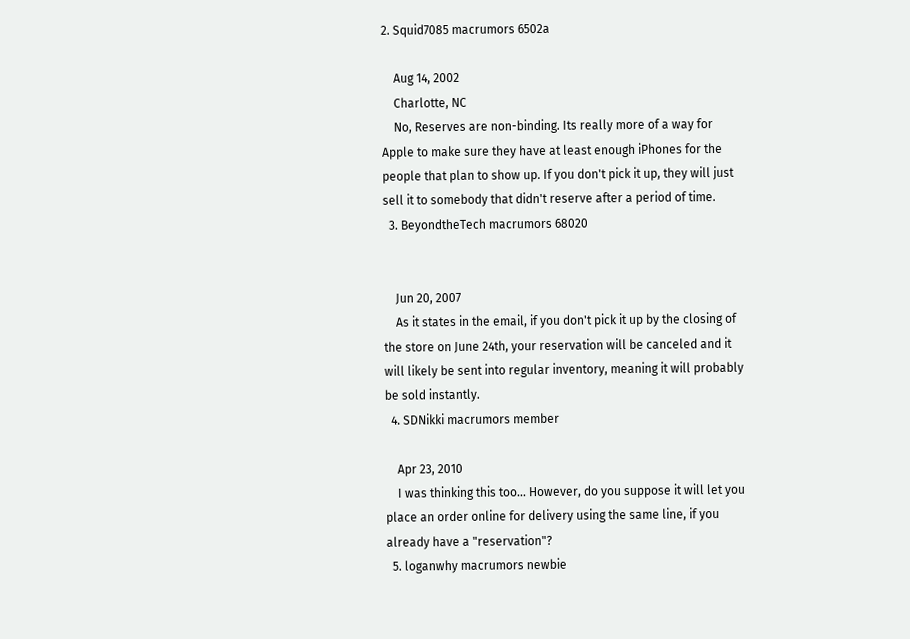2. Squid7085 macrumors 6502a

    Aug 14, 2002
    Charlotte, NC
    No, Reserves are non-binding. Its really more of a way for Apple to make sure they have at least enough iPhones for the people that plan to show up. If you don't pick it up, they will just sell it to somebody that didn't reserve after a period of time.
  3. BeyondtheTech macrumors 68020


    Jun 20, 2007
    As it states in the email, if you don't pick it up by the closing of the store on June 24th, your reservation will be canceled and it will likely be sent into regular inventory, meaning it will probably be sold instantly.
  4. SDNikki macrumors member

    Apr 23, 2010
    I was thinking this too... However, do you suppose it will let you place an order online for delivery using the same line, if you already have a "reservation"?
  5. loganwhy macrumors newbie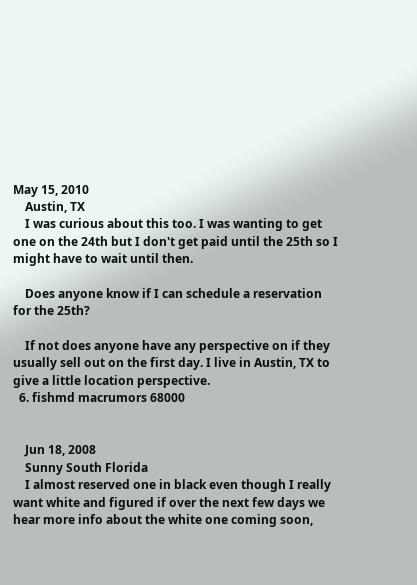May 15, 2010
    Austin, TX
    I was curious about this too. I was wanting to get one on the 24th but I don't get paid until the 25th so I might have to wait until then.

    Does anyone know if I can schedule a reservation for the 25th?

    If not does anyone have any perspective on if they usually sell out on the first day. I live in Austin, TX to give a little location perspective.
  6. fishmd macrumors 68000


    Jun 18, 2008
    Sunny South Florida
    I almost reserved one in black even though I really want white and figured if over the next few days we hear more info about the white one coming soon,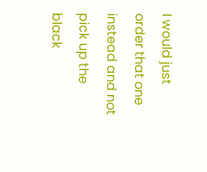I would just order that one instead and not pick up the black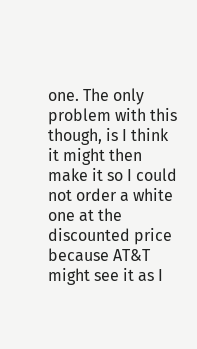one. The only problem with this though, is I think it might then make it so I could not order a white one at the discounted price because AT&T might see it as I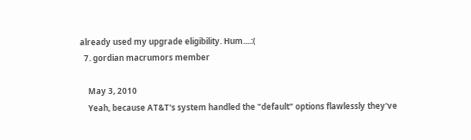already used my upgrade eligibility. Hum....:(
  7. gordian macrumors member

    May 3, 2010
    Yeah, because AT&T's system handled the "default" options flawlessly they've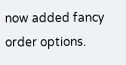now added fancy order options.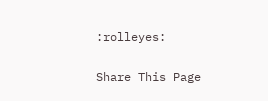:rolleyes:

Share This Page